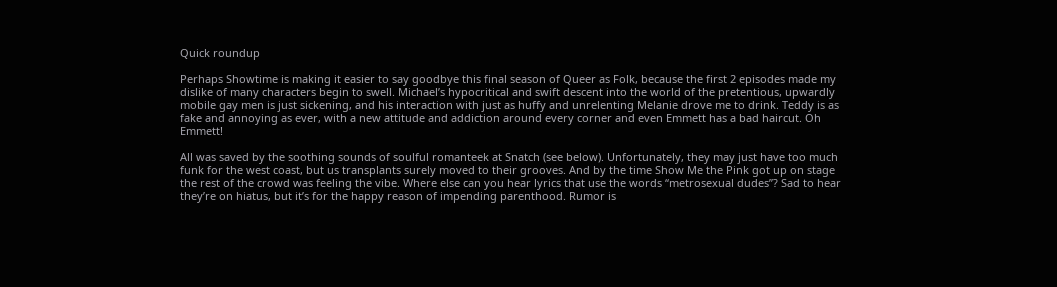Quick roundup

Perhaps Showtime is making it easier to say goodbye this final season of Queer as Folk, because the first 2 episodes made my dislike of many characters begin to swell. Michael’s hypocritical and swift descent into the world of the pretentious, upwardly mobile gay men is just sickening, and his interaction with just as huffy and unrelenting Melanie drove me to drink. Teddy is as fake and annoying as ever, with a new attitude and addiction around every corner and even Emmett has a bad haircut. Oh Emmett!

All was saved by the soothing sounds of soulful romanteek at Snatch (see below). Unfortunately, they may just have too much funk for the west coast, but us transplants surely moved to their grooves. And by the time Show Me the Pink got up on stage the rest of the crowd was feeling the vibe. Where else can you hear lyrics that use the words “metrosexual dudes”? Sad to hear they’re on hiatus, but it’s for the happy reason of impending parenthood. Rumor is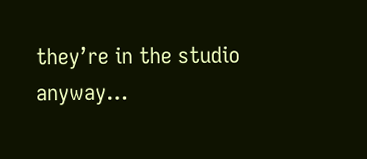they’re in the studio anyway…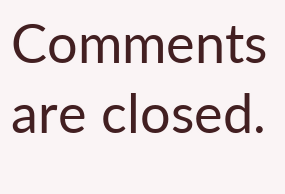Comments are closed.